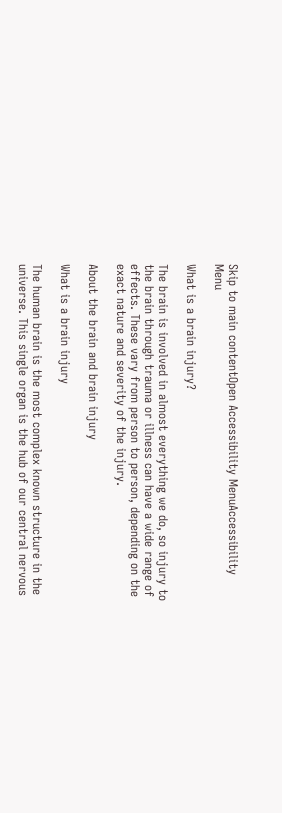Skip to main contentOpen Accessibility MenuAccessibility Menu

What is a brain injury?

The brain is involved in almost everything we do, so injury to the brain through trauma or illness can have a wide range of effects. These vary from person to person, depending on the exact nature and severity of the injury.

About the brain and brain injury

What is a brain injury

The human brain is the most complex known structure in the universe. This single organ is the hub of our central nervous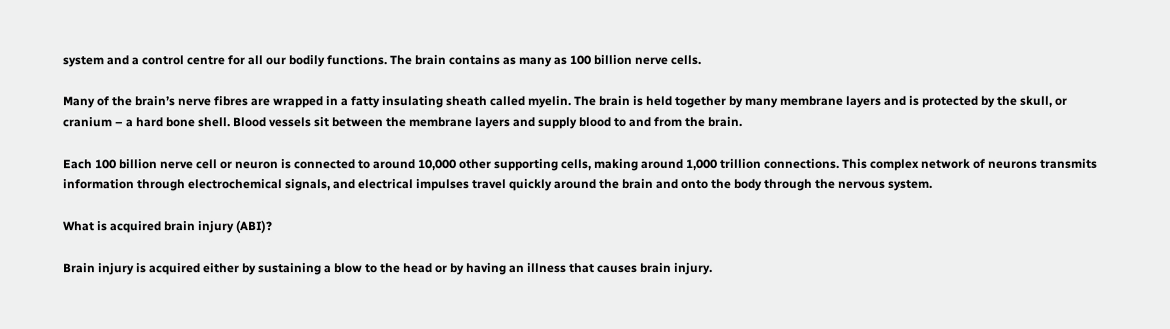system and a control centre for all our bodily functions. The brain contains as many as 100 billion nerve cells.

Many of the brain’s nerve fibres are wrapped in a fatty insulating sheath called myelin. The brain is held together by many membrane layers and is protected by the skull, or cranium – a hard bone shell. Blood vessels sit between the membrane layers and supply blood to and from the brain.

Each 100 billion nerve cell or neuron is connected to around 10,000 other supporting cells, making around 1,000 trillion connections. This complex network of neurons transmits information through electrochemical signals, and electrical impulses travel quickly around the brain and onto the body through the nervous system.

What is acquired brain injury (ABI)?

Brain injury is acquired either by sustaining a blow to the head or by having an illness that causes brain injury.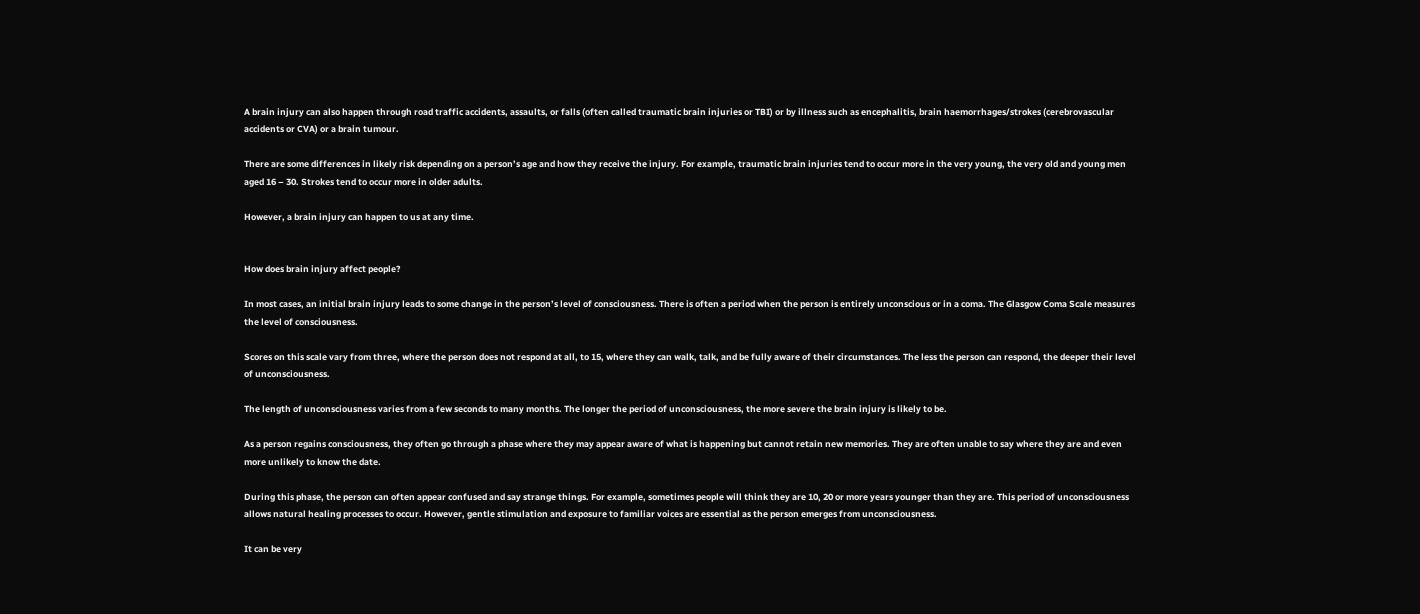A brain injury can also happen through road traffic accidents, assaults, or falls (often called traumatic brain injuries or TBI) or by illness such as encephalitis, brain haemorrhages/strokes (cerebrovascular accidents or CVA) or a brain tumour.

There are some differences in likely risk depending on a person’s age and how they receive the injury. For example, traumatic brain injuries tend to occur more in the very young, the very old and young men aged 16 – 30. Strokes tend to occur more in older adults.

However, a brain injury can happen to us at any time.


How does brain injury affect people?

In most cases, an initial brain injury leads to some change in the person’s level of consciousness. There is often a period when the person is entirely unconscious or in a coma. The Glasgow Coma Scale measures the level of consciousness.

Scores on this scale vary from three, where the person does not respond at all, to 15, where they can walk, talk, and be fully aware of their circumstances. The less the person can respond, the deeper their level of unconsciousness.

The length of unconsciousness varies from a few seconds to many months. The longer the period of unconsciousness, the more severe the brain injury is likely to be.

As a person regains consciousness, they often go through a phase where they may appear aware of what is happening but cannot retain new memories. They are often unable to say where they are and even more unlikely to know the date.

During this phase, the person can often appear confused and say strange things. For example, sometimes people will think they are 10, 20 or more years younger than they are. This period of unconsciousness allows natural healing processes to occur. However, gentle stimulation and exposure to familiar voices are essential as the person emerges from unconsciousness.

It can be very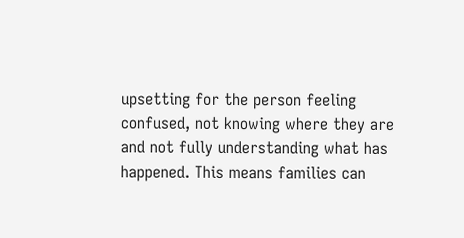upsetting for the person feeling confused, not knowing where they are and not fully understanding what has happened. This means families can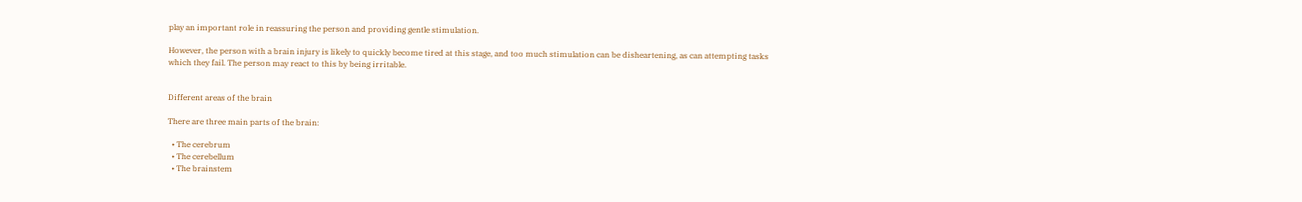play an important role in reassuring the person and providing gentle stimulation.

However, the person with a brain injury is likely to quickly become tired at this stage, and too much stimulation can be disheartening, as can attempting tasks which they fail. The person may react to this by being irritable.


Different areas of the brain

There are three main parts of the brain:

  • The cerebrum
  • The cerebellum
  • The brainstem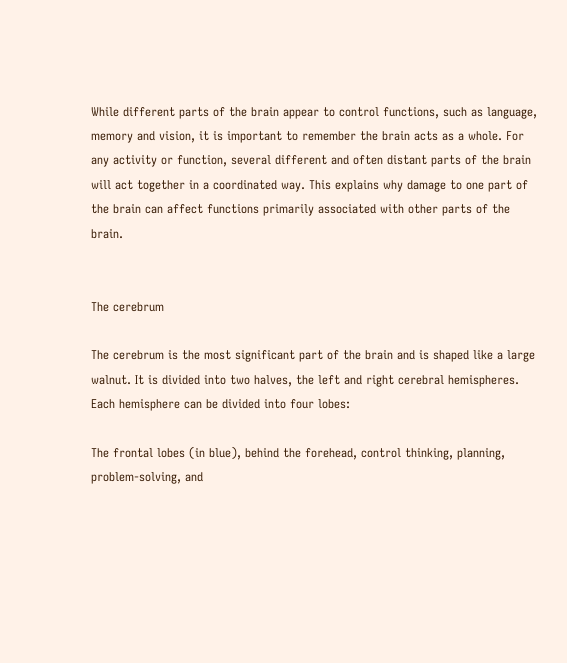While different parts of the brain appear to control functions, such as language, memory and vision, it is important to remember the brain acts as a whole. For any activity or function, several different and often distant parts of the brain will act together in a coordinated way. This explains why damage to one part of the brain can affect functions primarily associated with other parts of the brain.


The cerebrum

The cerebrum is the most significant part of the brain and is shaped like a large walnut. It is divided into two halves, the left and right cerebral hemispheres. Each hemisphere can be divided into four lobes:

The frontal lobes (in blue), behind the forehead, control thinking, planning, problem-solving, and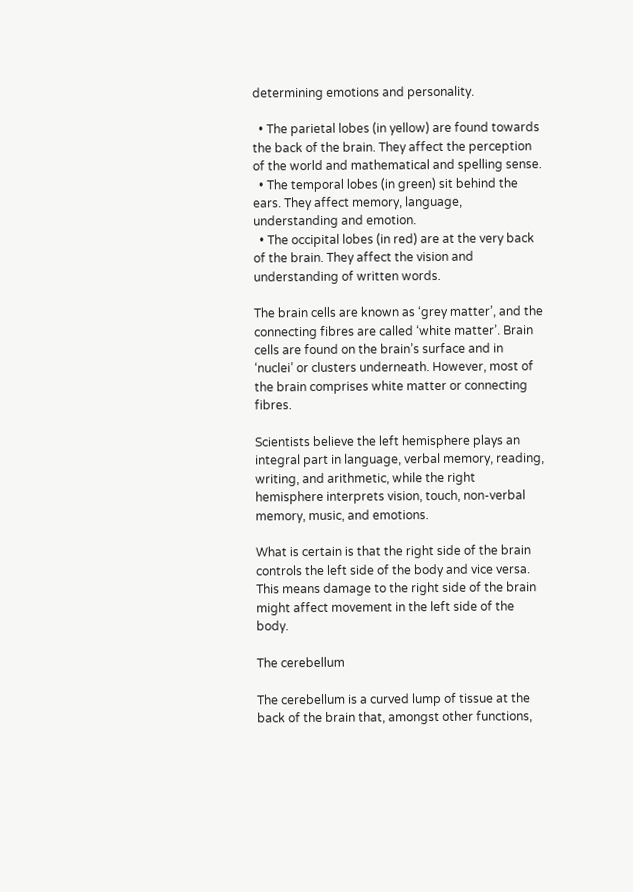determining emotions and personality.

  • The parietal lobes (in yellow) are found towards the back of the brain. They affect the perception of the world and mathematical and spelling sense.
  • The temporal lobes (in green) sit behind the ears. They affect memory, language, understanding and emotion.
  • The occipital lobes (in red) are at the very back of the brain. They affect the vision and understanding of written words.

The brain cells are known as ‘grey matter’, and the connecting fibres are called ‘white matter’. Brain cells are found on the brain’s surface and in ‘nuclei’ or clusters underneath. However, most of the brain comprises white matter or connecting fibres.

Scientists believe the left hemisphere plays an integral part in language, verbal memory, reading, writing, and arithmetic, while the right hemisphere interprets vision, touch, non-verbal memory, music, and emotions.

What is certain is that the right side of the brain controls the left side of the body and vice versa. This means damage to the right side of the brain might affect movement in the left side of the body.

The cerebellum

The cerebellum is a curved lump of tissue at the back of the brain that, amongst other functions,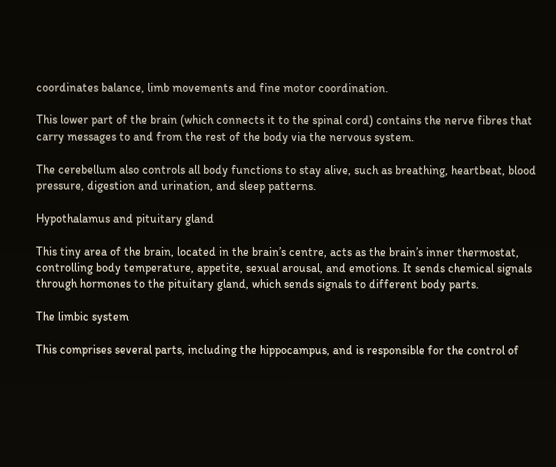coordinates balance, limb movements and fine motor coordination.

This lower part of the brain (which connects it to the spinal cord) contains the nerve fibres that carry messages to and from the rest of the body via the nervous system.

The cerebellum also controls all body functions to stay alive, such as breathing, heartbeat, blood pressure, digestion and urination, and sleep patterns.

Hypothalamus and pituitary gland

This tiny area of the brain, located in the brain’s centre, acts as the brain’s inner thermostat, controlling body temperature, appetite, sexual arousal, and emotions. It sends chemical signals through hormones to the pituitary gland, which sends signals to different body parts.

The limbic system

This comprises several parts, including the hippocampus, and is responsible for the control of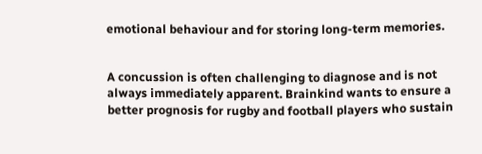emotional behaviour and for storing long-term memories.


A concussion is often challenging to diagnose and is not always immediately apparent. Brainkind wants to ensure a better prognosis for rugby and football players who sustain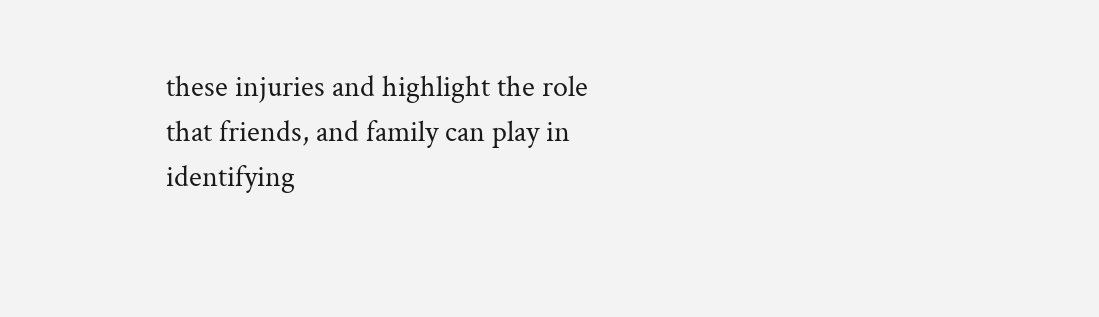these injuries and highlight the role that friends, and family can play in identifying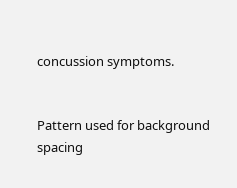concussion symptoms.


Pattern used for background spacing